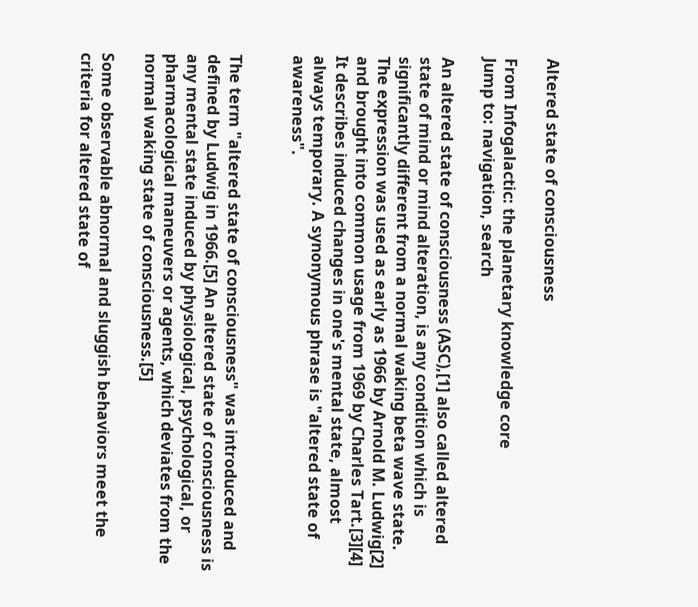Altered state of consciousness

From Infogalactic: the planetary knowledge core
Jump to: navigation, search

An altered state of consciousness (ASC),[1] also called altered state of mind or mind alteration, is any condition which is significantly different from a normal waking beta wave state. The expression was used as early as 1966 by Arnold M. Ludwig[2] and brought into common usage from 1969 by Charles Tart.[3][4] It describes induced changes in one's mental state, almost always temporary. A synonymous phrase is "altered state of awareness".


The term "altered state of consciousness" was introduced and defined by Ludwig in 1966.[5] An altered state of consciousness is any mental state induced by physiological, psychological, or pharmacological maneuvers or agents, which deviates from the normal waking state of consciousness.[5]

Some observable abnormal and sluggish behaviors meet the criteria for altered state of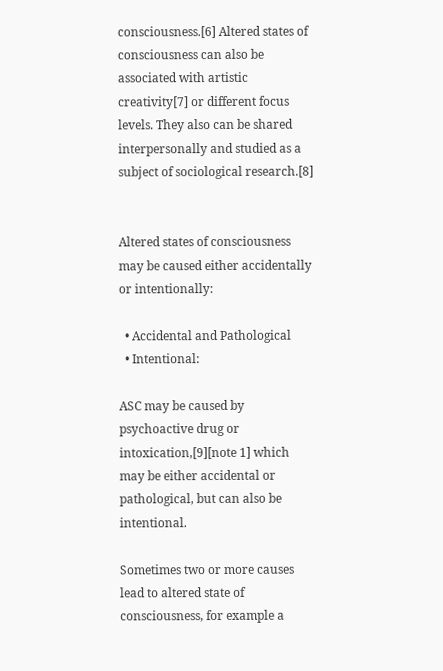consciousness.[6] Altered states of consciousness can also be associated with artistic creativity[7] or different focus levels. They also can be shared interpersonally and studied as a subject of sociological research.[8]


Altered states of consciousness may be caused either accidentally or intentionally:

  • Accidental and Pathological
  • Intentional:

ASC may be caused by psychoactive drug or intoxication,[9][note 1] which may be either accidental or pathological, but can also be intentional.

Sometimes two or more causes lead to altered state of consciousness, for example a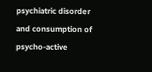psychiatric disorder and consumption of psycho-active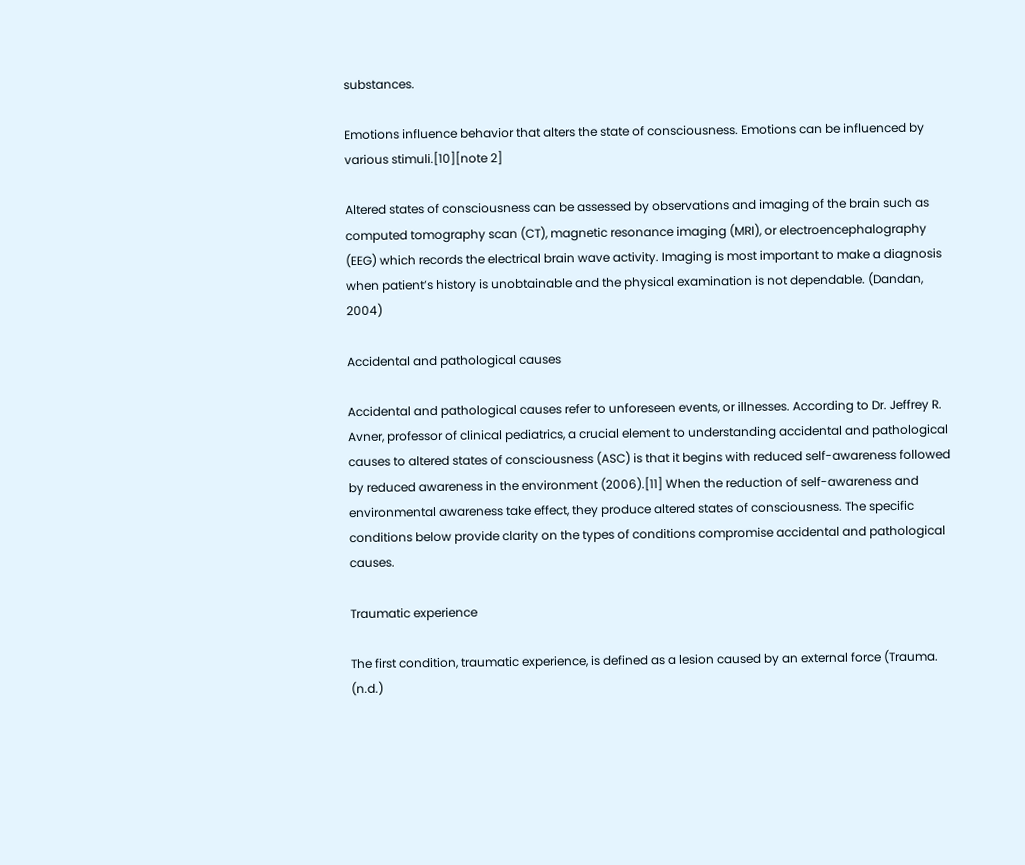substances.

Emotions influence behavior that alters the state of consciousness. Emotions can be influenced by various stimuli.[10][note 2]

Altered states of consciousness can be assessed by observations and imaging of the brain such as computed tomography scan (CT), magnetic resonance imaging (MRI), or electroencephalography (EEG) which records the electrical brain wave activity. Imaging is most important to make a diagnosis when patient’s history is unobtainable and the physical examination is not dependable. (Dandan, 2004)

Accidental and pathological causes

Accidental and pathological causes refer to unforeseen events, or illnesses. According to Dr. Jeffrey R. Avner, professor of clinical pediatrics, a crucial element to understanding accidental and pathological causes to altered states of consciousness (ASC) is that it begins with reduced self-awareness followed by reduced awareness in the environment (2006).[11] When the reduction of self-awareness and environmental awareness take effect, they produce altered states of consciousness. The specific conditions below provide clarity on the types of conditions compromise accidental and pathological causes.

Traumatic experience

The first condition, traumatic experience, is defined as a lesion caused by an external force (Trauma. (n.d.)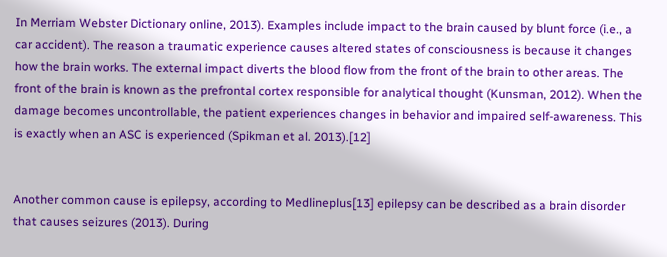In Merriam Webster Dictionary online, 2013). Examples include impact to the brain caused by blunt force (i.e., a car accident). The reason a traumatic experience causes altered states of consciousness is because it changes how the brain works. The external impact diverts the blood flow from the front of the brain to other areas. The front of the brain is known as the prefrontal cortex responsible for analytical thought (Kunsman, 2012). When the damage becomes uncontrollable, the patient experiences changes in behavior and impaired self-awareness. This is exactly when an ASC is experienced (Spikman et al. 2013).[12]


Another common cause is epilepsy, according to Medlineplus[13] epilepsy can be described as a brain disorder that causes seizures (2013). During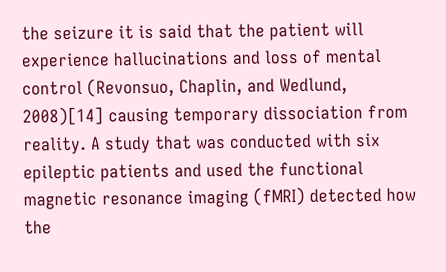the seizure it is said that the patient will experience hallucinations and loss of mental control (Revonsuo, Chaplin, and Wedlund, 2008)[14] causing temporary dissociation from reality. A study that was conducted with six epileptic patients and used the functional magnetic resonance imaging (fMRI) detected how the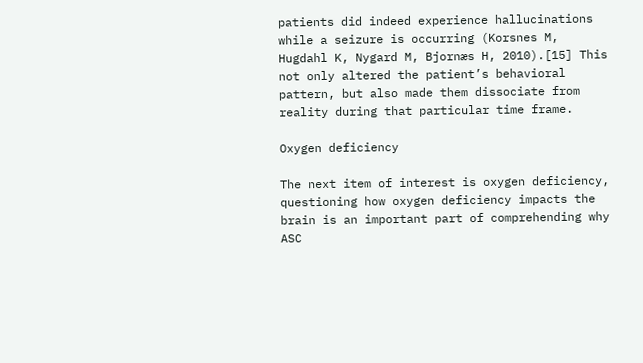patients did indeed experience hallucinations while a seizure is occurring (Korsnes M, Hugdahl K, Nygard M, Bjornæs H, 2010).[15] This not only altered the patient’s behavioral pattern, but also made them dissociate from reality during that particular time frame.

Oxygen deficiency

The next item of interest is oxygen deficiency, questioning how oxygen deficiency impacts the brain is an important part of comprehending why ASC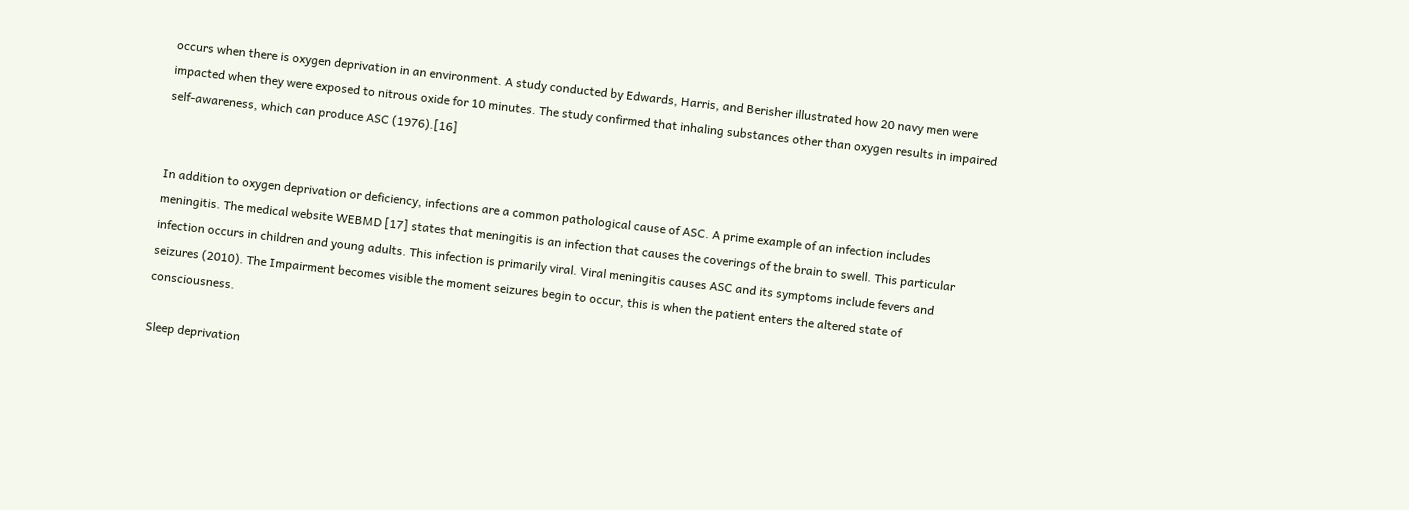occurs when there is oxygen deprivation in an environment. A study conducted by Edwards, Harris, and Berisher illustrated how 20 navy men were impacted when they were exposed to nitrous oxide for 10 minutes. The study confirmed that inhaling substances other than oxygen results in impaired self-awareness, which can produce ASC (1976).[16]


In addition to oxygen deprivation or deficiency, infections are a common pathological cause of ASC. A prime example of an infection includes meningitis. The medical website WEBMD [17] states that meningitis is an infection that causes the coverings of the brain to swell. This particular infection occurs in children and young adults. This infection is primarily viral. Viral meningitis causes ASC and its symptoms include fevers and seizures (2010). The Impairment becomes visible the moment seizures begin to occur, this is when the patient enters the altered state of consciousness.

Sleep deprivation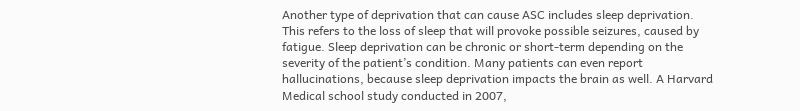Another type of deprivation that can cause ASC includes sleep deprivation. This refers to the loss of sleep that will provoke possible seizures, caused by fatigue. Sleep deprivation can be chronic or short-term depending on the severity of the patient’s condition. Many patients can even report hallucinations, because sleep deprivation impacts the brain as well. A Harvard Medical school study conducted in 2007,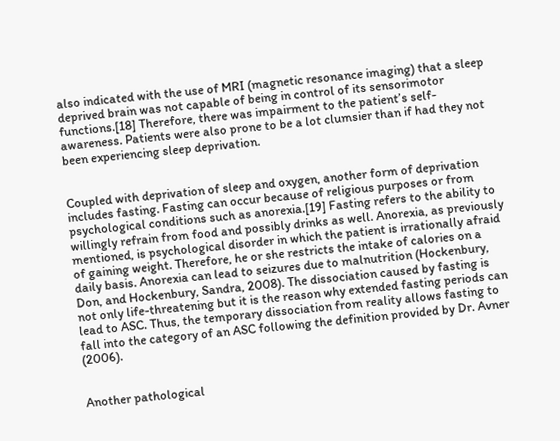also indicated with the use of MRI (magnetic resonance imaging) that a sleep deprived brain was not capable of being in control of its sensorimotor functions.[18] Therefore, there was impairment to the patient’s self-awareness. Patients were also prone to be a lot clumsier than if had they not been experiencing sleep deprivation.


Coupled with deprivation of sleep and oxygen, another form of deprivation includes fasting. Fasting can occur because of religious purposes or from psychological conditions such as anorexia.[19] Fasting refers to the ability to willingly refrain from food and possibly drinks as well. Anorexia, as previously mentioned, is psychological disorder in which the patient is irrationally afraid of gaining weight. Therefore, he or she restricts the intake of calories on a daily basis. Anorexia can lead to seizures due to malnutrition (Hockenbury, Don, and Hockenbury, Sandra, 2008). The dissociation caused by fasting is not only life-threatening but it is the reason why extended fasting periods can lead to ASC. Thus, the temporary dissociation from reality allows fasting to fall into the category of an ASC following the definition provided by Dr. Avner (2006).


Another pathological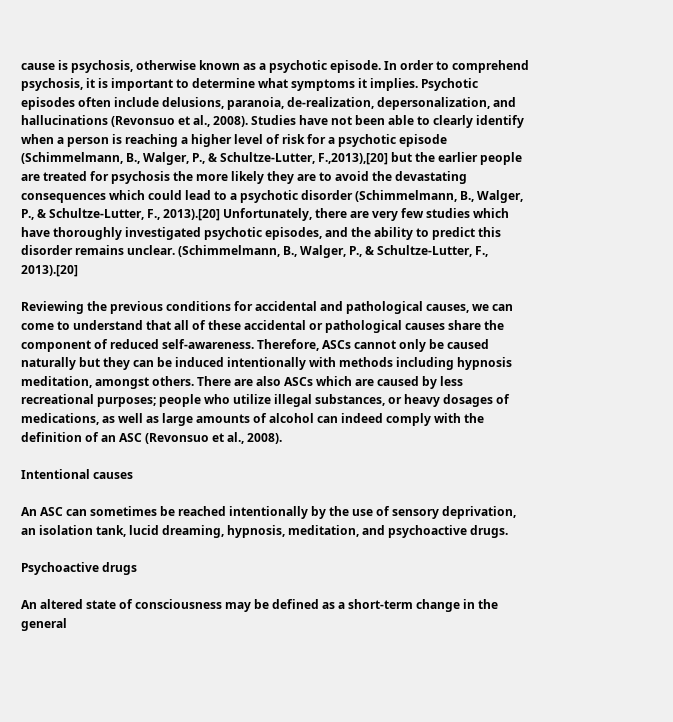cause is psychosis, otherwise known as a psychotic episode. In order to comprehend psychosis, it is important to determine what symptoms it implies. Psychotic episodes often include delusions, paranoia, de-realization, depersonalization, and hallucinations (Revonsuo et al., 2008). Studies have not been able to clearly identify when a person is reaching a higher level of risk for a psychotic episode (Schimmelmann, B., Walger, P., & Schultze-Lutter, F.,2013),[20] but the earlier people are treated for psychosis the more likely they are to avoid the devastating consequences which could lead to a psychotic disorder (Schimmelmann, B., Walger, P., & Schultze-Lutter, F., 2013).[20] Unfortunately, there are very few studies which have thoroughly investigated psychotic episodes, and the ability to predict this disorder remains unclear. (Schimmelmann, B., Walger, P., & Schultze-Lutter, F., 2013).[20]

Reviewing the previous conditions for accidental and pathological causes, we can come to understand that all of these accidental or pathological causes share the component of reduced self-awareness. Therefore, ASCs cannot only be caused naturally but they can be induced intentionally with methods including hypnosis meditation, amongst others. There are also ASCs which are caused by less recreational purposes; people who utilize illegal substances, or heavy dosages of medications, as well as large amounts of alcohol can indeed comply with the definition of an ASC (Revonsuo et al., 2008).

Intentional causes

An ASC can sometimes be reached intentionally by the use of sensory deprivation, an isolation tank, lucid dreaming, hypnosis, meditation, and psychoactive drugs.

Psychoactive drugs

An altered state of consciousness may be defined as a short-term change in the general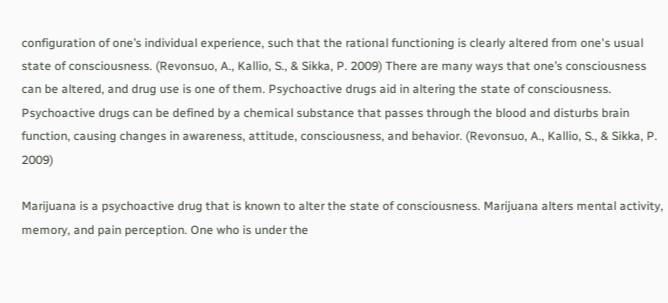configuration of one’s individual experience, such that the rational functioning is clearly altered from one's usual state of consciousness. (Revonsuo, A., Kallio, S., & Sikka, P. 2009) There are many ways that one’s consciousness can be altered, and drug use is one of them. Psychoactive drugs aid in altering the state of consciousness. Psychoactive drugs can be defined by a chemical substance that passes through the blood and disturbs brain function, causing changes in awareness, attitude, consciousness, and behavior. (Revonsuo, A., Kallio, S., & Sikka, P. 2009)

Marijuana is a psychoactive drug that is known to alter the state of consciousness. Marijuana alters mental activity, memory, and pain perception. One who is under the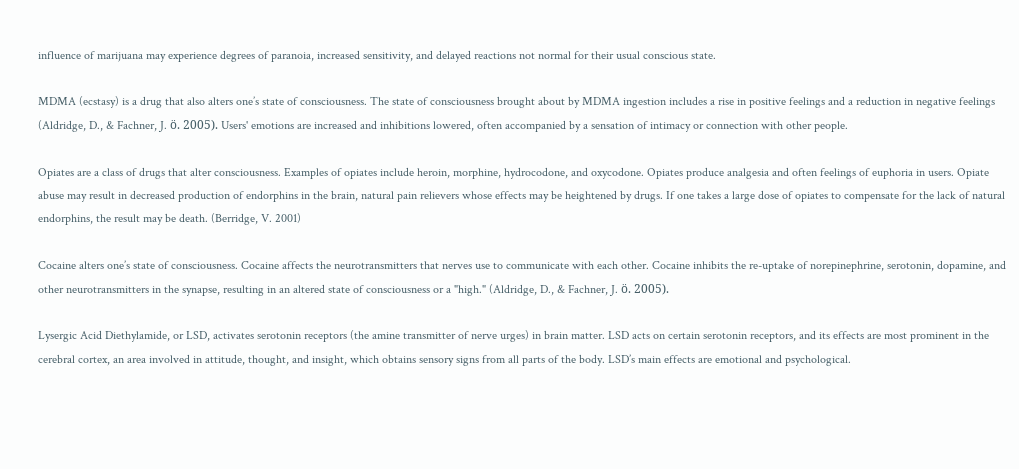influence of marijuana may experience degrees of paranoia, increased sensitivity, and delayed reactions not normal for their usual conscious state.

MDMA (ecstasy) is a drug that also alters one’s state of consciousness. The state of consciousness brought about by MDMA ingestion includes a rise in positive feelings and a reduction in negative feelings (Aldridge, D., & Fachner, J. ö. 2005). Users' emotions are increased and inhibitions lowered, often accompanied by a sensation of intimacy or connection with other people.

Opiates are a class of drugs that alter consciousness. Examples of opiates include heroin, morphine, hydrocodone, and oxycodone. Opiates produce analgesia and often feelings of euphoria in users. Opiate abuse may result in decreased production of endorphins in the brain, natural pain relievers whose effects may be heightened by drugs. If one takes a large dose of opiates to compensate for the lack of natural endorphins, the result may be death. (Berridge, V. 2001)

Cocaine alters one’s state of consciousness. Cocaine affects the neurotransmitters that nerves use to communicate with each other. Cocaine inhibits the re-uptake of norepinephrine, serotonin, dopamine, and other neurotransmitters in the synapse, resulting in an altered state of consciousness or a "high." (Aldridge, D., & Fachner, J. ö. 2005).

Lysergic Acid Diethylamide, or LSD, activates serotonin receptors (the amine transmitter of nerve urges) in brain matter. LSD acts on certain serotonin receptors, and its effects are most prominent in the cerebral cortex, an area involved in attitude, thought, and insight, which obtains sensory signs from all parts of the body. LSD’s main effects are emotional and psychological.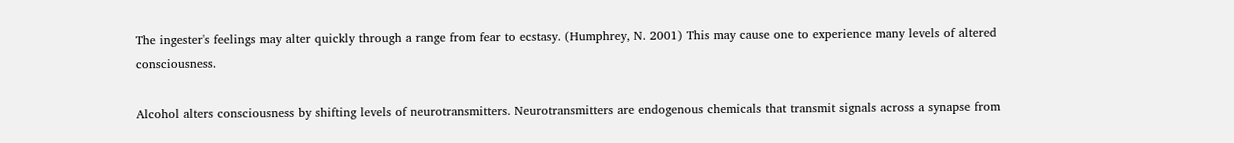The ingester's feelings may alter quickly through a range from fear to ecstasy. (Humphrey, N. 2001) This may cause one to experience many levels of altered consciousness.

Alcohol alters consciousness by shifting levels of neurotransmitters. Neurotransmitters are endogenous chemicals that transmit signals across a synapse from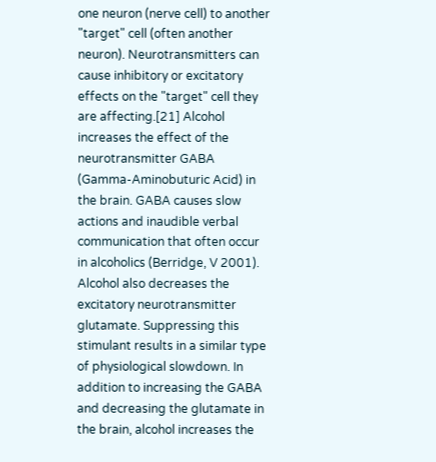one neuron (nerve cell) to another "target" cell (often another neuron). Neurotransmitters can cause inhibitory or excitatory effects on the "target" cell they are affecting.[21] Alcohol increases the effect of the neurotransmitter GABA (Gamma-Aminobuturic Acid) in the brain. GABA causes slow actions and inaudible verbal communication that often occur in alcoholics (Berridge, V 2001). Alcohol also decreases the excitatory neurotransmitter glutamate. Suppressing this stimulant results in a similar type of physiological slowdown. In addition to increasing the GABA and decreasing the glutamate in the brain, alcohol increases the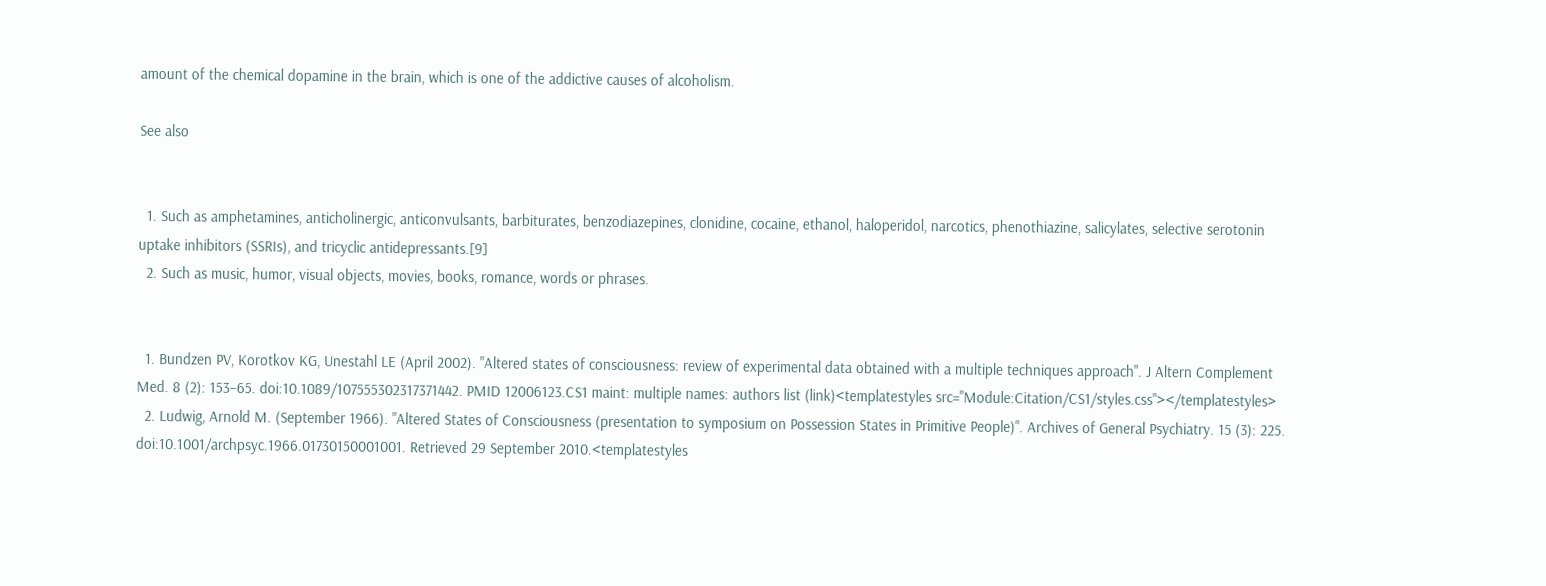amount of the chemical dopamine in the brain, which is one of the addictive causes of alcoholism.

See also


  1. Such as amphetamines, anticholinergic, anticonvulsants, barbiturates, benzodiazepines, clonidine, cocaine, ethanol, haloperidol, narcotics, phenothiazine, salicylates, selective serotonin uptake inhibitors (SSRIs), and tricyclic antidepressants.[9]
  2. Such as music, humor, visual objects, movies, books, romance, words or phrases.


  1. Bundzen PV, Korotkov KG, Unestahl LE (April 2002). "Altered states of consciousness: review of experimental data obtained with a multiple techniques approach". J Altern Complement Med. 8 (2): 153–65. doi:10.1089/107555302317371442. PMID 12006123.CS1 maint: multiple names: authors list (link)<templatestyles src="Module:Citation/CS1/styles.css"></templatestyles>
  2. Ludwig, Arnold M. (September 1966). "Altered States of Consciousness (presentation to symposium on Possession States in Primitive People)". Archives of General Psychiatry. 15 (3): 225. doi:10.1001/archpsyc.1966.01730150001001. Retrieved 29 September 2010.<templatestyles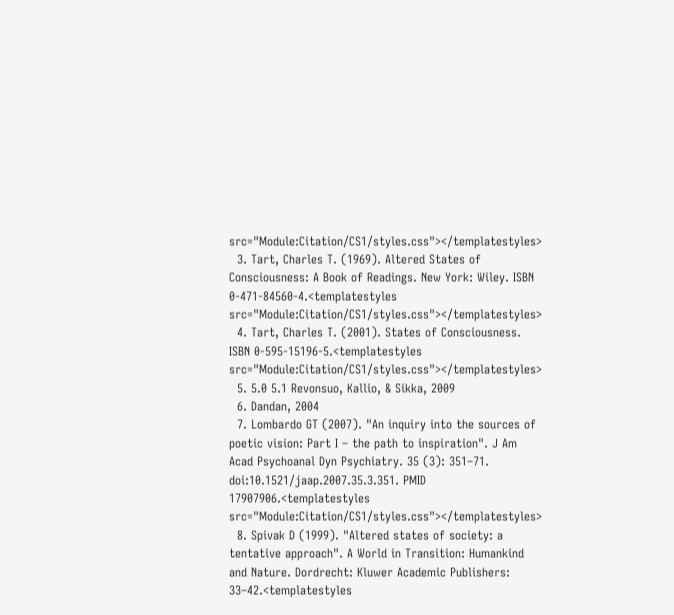src="Module:Citation/CS1/styles.css"></templatestyles>
  3. Tart, Charles T. (1969). Altered States of Consciousness: A Book of Readings. New York: Wiley. ISBN 0-471-84560-4.<templatestyles src="Module:Citation/CS1/styles.css"></templatestyles>
  4. Tart, Charles T. (2001). States of Consciousness. ISBN 0-595-15196-5.<templatestyles src="Module:Citation/CS1/styles.css"></templatestyles>
  5. 5.0 5.1 Revonsuo, Kallio, & Sikka, 2009
  6. Dandan, 2004
  7. Lombardo GT (2007). "An inquiry into the sources of poetic vision: Part I – the path to inspiration". J Am Acad Psychoanal Dyn Psychiatry. 35 (3): 351–71. doi:10.1521/jaap.2007.35.3.351. PMID 17907906.<templatestyles src="Module:Citation/CS1/styles.css"></templatestyles>
  8. Spivak D (1999). "Altered states of society: a tentative approach". A World in Transition: Humankind and Nature. Dordrecht: Kluwer Academic Publishers: 33–42.<templatestyles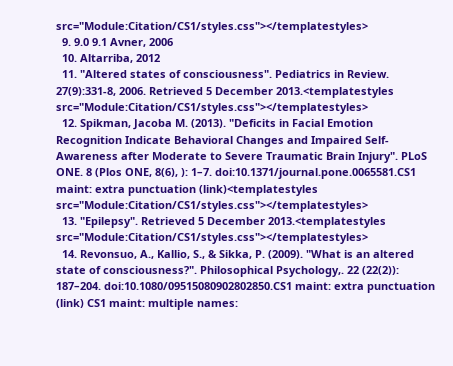src="Module:Citation/CS1/styles.css"></templatestyles>
  9. 9.0 9.1 Avner, 2006
  10. Altarriba, 2012
  11. "Altered states of consciousness". Pediatrics in Review. 27(9):331-8, 2006. Retrieved 5 December 2013.<templatestyles src="Module:Citation/CS1/styles.css"></templatestyles>
  12. Spikman, Jacoba M. (2013). "Deficits in Facial Emotion Recognition Indicate Behavioral Changes and Impaired Self-Awareness after Moderate to Severe Traumatic Brain Injury". PLoS ONE. 8 (Plos ONE, 8(6), ): 1–7. doi:10.1371/journal.pone.0065581.CS1 maint: extra punctuation (link)<templatestyles src="Module:Citation/CS1/styles.css"></templatestyles>
  13. "Epilepsy". Retrieved 5 December 2013.<templatestyles src="Module:Citation/CS1/styles.css"></templatestyles>
  14. Revonsuo, A., Kallio, S., & Sikka, P. (2009). "What is an altered state of consciousness?". Philosophical Psychology,. 22 (22(2)): 187–204. doi:10.1080/09515080902802850.CS1 maint: extra punctuation (link) CS1 maint: multiple names: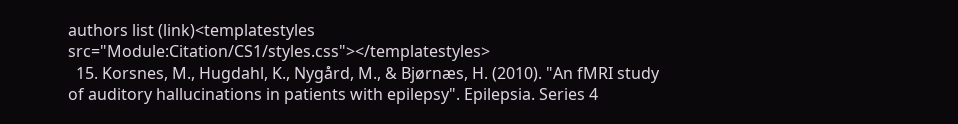authors list (link)<templatestyles src="Module:Citation/CS1/styles.css"></templatestyles>
  15. Korsnes, M., Hugdahl, K., Nygård, M., & Bjørnæs, H. (2010). "An fMRI study of auditory hallucinations in patients with epilepsy". Epilepsia. Series 4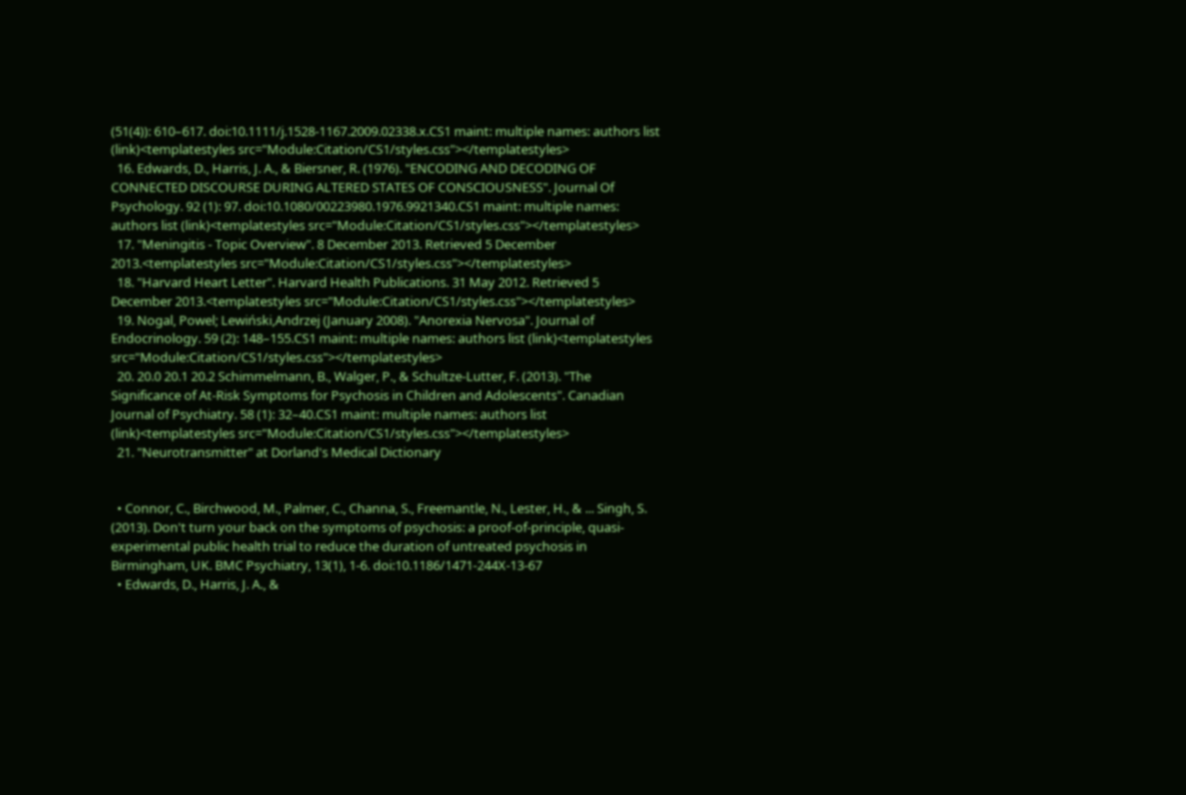(51(4)): 610–617. doi:10.1111/j.1528-1167.2009.02338.x.CS1 maint: multiple names: authors list (link)<templatestyles src="Module:Citation/CS1/styles.css"></templatestyles>
  16. Edwards, D., Harris, J. A., & Biersner, R. (1976). "ENCODING AND DECODING OF CONNECTED DISCOURSE DURING ALTERED STATES OF CONSCIOUSNESS". Journal Of Psychology. 92 (1): 97. doi:10.1080/00223980.1976.9921340.CS1 maint: multiple names: authors list (link)<templatestyles src="Module:Citation/CS1/styles.css"></templatestyles>
  17. "Meningitis - Topic Overview". 8 December 2013. Retrieved 5 December 2013.<templatestyles src="Module:Citation/CS1/styles.css"></templatestyles>
  18. "Harvard Heart Letter". Harvard Health Publications. 31 May 2012. Retrieved 5 December 2013.<templatestyles src="Module:Citation/CS1/styles.css"></templatestyles>
  19. Nogal, Powel; Lewiński,Andrzej (January 2008). "Anorexia Nervosa". Journal of Endocrinology. 59 (2): 148–155.CS1 maint: multiple names: authors list (link)<templatestyles src="Module:Citation/CS1/styles.css"></templatestyles>
  20. 20.0 20.1 20.2 Schimmelmann, B., Walger, P., & Schultze-Lutter, F. (2013). "The Significance of At-Risk Symptoms for Psychosis in Children and Adolescents". Canadian Journal of Psychiatry. 58 (1): 32–40.CS1 maint: multiple names: authors list (link)<templatestyles src="Module:Citation/CS1/styles.css"></templatestyles>
  21. "Neurotransmitter" at Dorland's Medical Dictionary


  • Connor, C., Birchwood, M., Palmer, C., Channa, S., Freemantle, N., Lester, H., & ... Singh, S. (2013). Don't turn your back on the symptoms of psychosis: a proof-of-principle, quasi-experimental public health trial to reduce the duration of untreated psychosis in Birmingham, UK. BMC Psychiatry, 13(1), 1-6. doi:10.1186/1471-244X-13-67
  • Edwards, D., Harris, J. A., &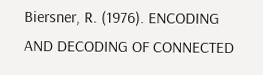Biersner, R. (1976). ENCODING AND DECODING OF CONNECTED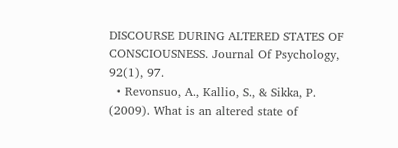DISCOURSE DURING ALTERED STATES OF CONSCIOUSNESS. Journal Of Psychology, 92(1), 97.
  • Revonsuo, A., Kallio, S., & Sikka, P. (2009). What is an altered state of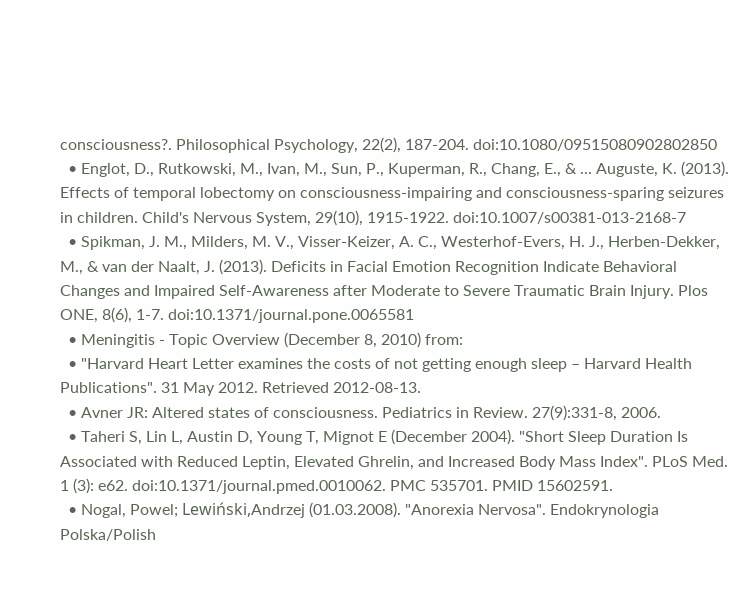consciousness?. Philosophical Psychology, 22(2), 187-204. doi:10.1080/09515080902802850
  • Englot, D., Rutkowski, M., Ivan, M., Sun, P., Kuperman, R., Chang, E., & ... Auguste, K. (2013). Effects of temporal lobectomy on consciousness-impairing and consciousness-sparing seizures in children. Child's Nervous System, 29(10), 1915-1922. doi:10.1007/s00381-013-2168-7
  • Spikman, J. M., Milders, M. V., Visser-Keizer, A. C., Westerhof-Evers, H. J., Herben-Dekker, M., & van der Naalt, J. (2013). Deficits in Facial Emotion Recognition Indicate Behavioral Changes and Impaired Self-Awareness after Moderate to Severe Traumatic Brain Injury. Plos ONE, 8(6), 1-7. doi:10.1371/journal.pone.0065581
  • Meningitis - Topic Overview (December 8, 2010) from:
  • "Harvard Heart Letter examines the costs of not getting enough sleep – Harvard Health Publications". 31 May 2012. Retrieved 2012-08-13.
  • Avner JR: Altered states of consciousness. Pediatrics in Review. 27(9):331-8, 2006.
  • Taheri S, Lin L, Austin D, Young T, Mignot E (December 2004). "Short Sleep Duration Is Associated with Reduced Leptin, Elevated Ghrelin, and Increased Body Mass Index". PLoS Med. 1 (3): e62. doi:10.1371/journal.pmed.0010062. PMC 535701. PMID 15602591.
  • Nogal, Powel; Lewiński,Andrzej (01.03.2008). "Anorexia Nervosa". Endokrynologia Polska/Polish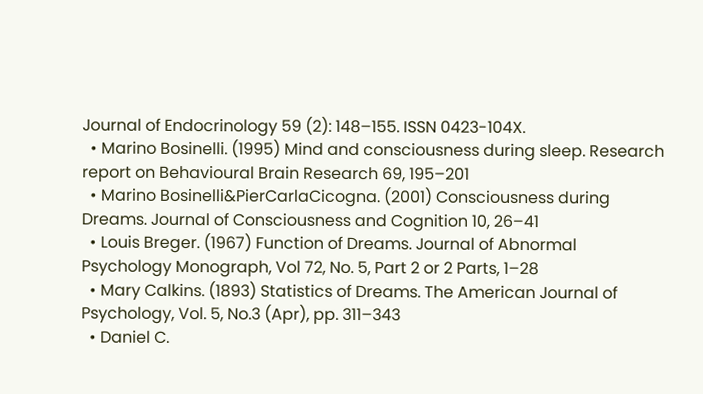Journal of Endocrinology 59 (2): 148–155. ISSN 0423-104X.
  • Marino Bosinelli. (1995) Mind and consciousness during sleep. Research report on Behavioural Brain Research 69, 195–201
  • Marino Bosinelli&PierCarlaCicogna. (2001) Consciousness during Dreams. Journal of Consciousness and Cognition 10, 26–41
  • Louis Breger. (1967) Function of Dreams. Journal of Abnormal Psychology Monograph, Vol 72, No. 5, Part 2 or 2 Parts, 1–28
  • Mary Calkins. (1893) Statistics of Dreams. The American Journal of Psychology, Vol. 5, No.3 (Apr), pp. 311–343
  • Daniel C.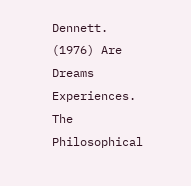Dennett. (1976) Are Dreams Experiences. The Philosophical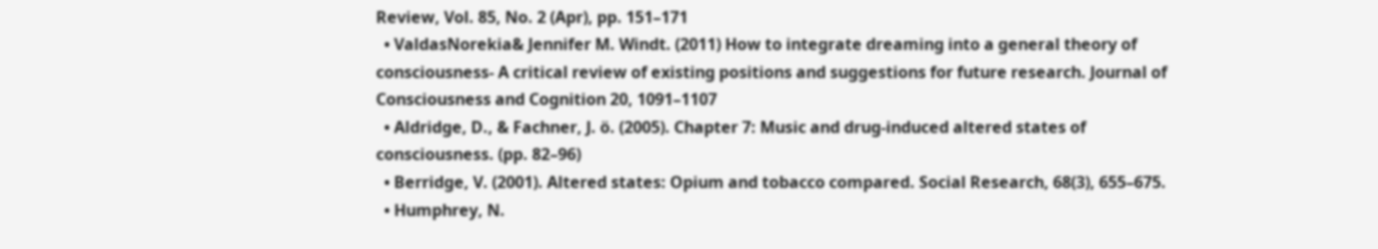Review, Vol. 85, No. 2 (Apr), pp. 151–171
  • ValdasNorekia& Jennifer M. Windt. (2011) How to integrate dreaming into a general theory of consciousness- A critical review of existing positions and suggestions for future research. Journal of Consciousness and Cognition 20, 1091–1107
  • Aldridge, D., & Fachner, J. ö. (2005). Chapter 7: Music and drug-induced altered states of consciousness. (pp. 82–96)
  • Berridge, V. (2001). Altered states: Opium and tobacco compared. Social Research, 68(3), 655–675.
  • Humphrey, N.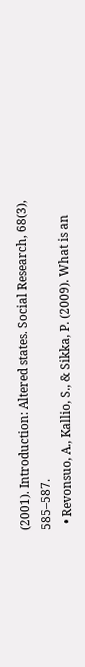(2001). Introduction: Altered states. Social Research, 68(3), 585–587.
  • Revonsuo, A., Kallio, S., & Sikka, P. (2009). What is an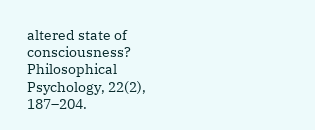altered state of consciousness? Philosophical Psychology, 22(2), 187–204.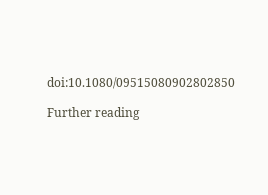doi:10.1080/09515080902802850

Further reading